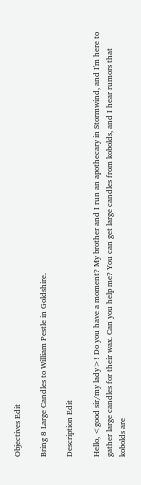Objectives Edit

Bring 8 Large Candles to William Pestle in Goldshire.

Description Edit

Hello, <good sir/my lady>! Do you have a moment? My brother and I run an apothecary in Stormwind, and I'm here to gather large candles for their wax. Can you help me? You can get large candles from kobolds, and I hear rumors that kobolds are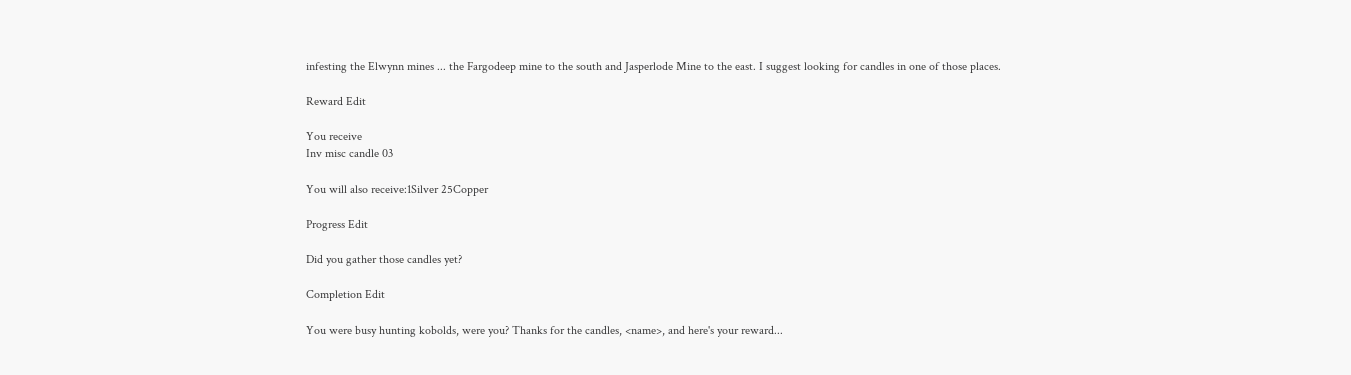infesting the Elwynn mines ... the Fargodeep mine to the south and Jasperlode Mine to the east. I suggest looking for candles in one of those places.

Reward Edit

You receive
Inv misc candle 03

You will also receive:1Silver 25Copper

Progress Edit

Did you gather those candles yet?

Completion Edit

You were busy hunting kobolds, were you? Thanks for the candles, <name>, and here's your reward...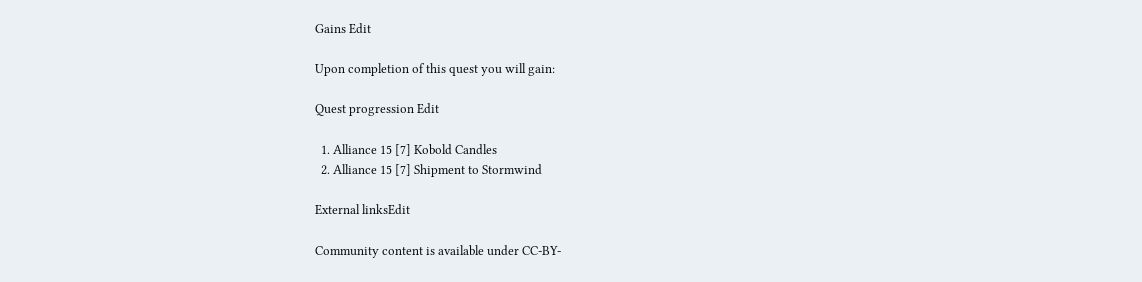Gains Edit

Upon completion of this quest you will gain:

Quest progression Edit

  1. Alliance 15 [7] Kobold Candles
  2. Alliance 15 [7] Shipment to Stormwind

External linksEdit

Community content is available under CC-BY-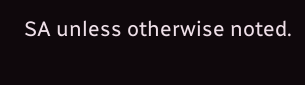SA unless otherwise noted.